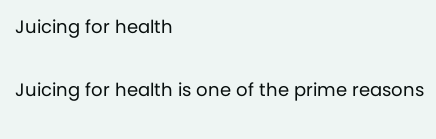Juicing for health

Juicing for health is one of the prime reasons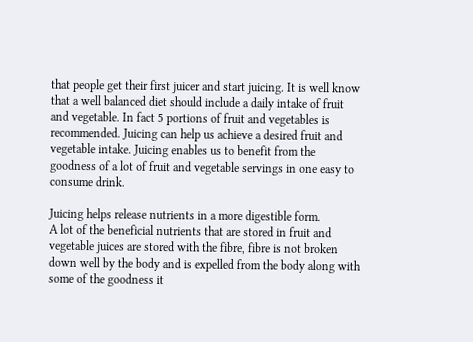that people get their first juicer and start juicing. It is well know that a well balanced diet should include a daily intake of fruit and vegetable. In fact 5 portions of fruit and vegetables is recommended. Juicing can help us achieve a desired fruit and vegetable intake. Juicing enables us to benefit from the goodness of a lot of fruit and vegetable servings in one easy to consume drink.

Juicing helps release nutrients in a more digestible form.
A lot of the beneficial nutrients that are stored in fruit and vegetable juices are stored with the fibre, fibre is not broken down well by the body and is expelled from the body along with some of the goodness it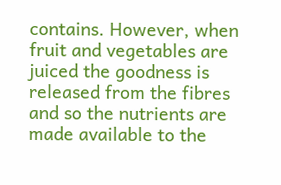contains. However, when fruit and vegetables are juiced the goodness is released from the fibres and so the nutrients are made available to the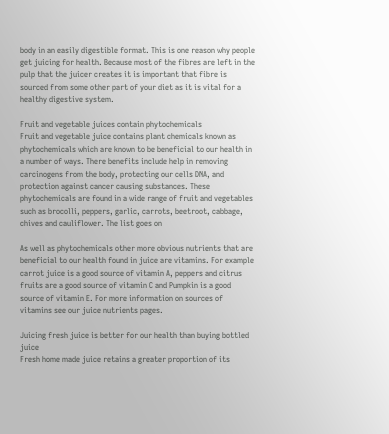body in an easily digestible format. This is one reason why people get juicing for health. Because most of the fibres are left in the pulp that the juicer creates it is important that fibre is sourced from some other part of your diet as it is vital for a healthy digestive system.

Fruit and vegetable juices contain phytochemicals
Fruit and vegetable juice contains plant chemicals known as phytochemicals which are known to be beneficial to our health in a number of ways. There benefits include help in removing carcinogens from the body, protecting our cells DNA, and protection against cancer causing substances. These phytochemicals are found in a wide range of fruit and vegetables such as brocolli, peppers, garlic, carrots, beetroot, cabbage, chives and cauliflower. The list goes on

As well as phytochemicals other more obvious nutrients that are beneficial to our health found in juice are vitamins. For example carrot juice is a good source of vitamin A, peppers and citrus fruits are a good source of vitamin C and Pumpkin is a good source of vitamin E. For more information on sources of vitamins see our juice nutrients pages.

Juicing fresh juice is better for our health than buying bottled juice
Fresh home made juice retains a greater proportion of its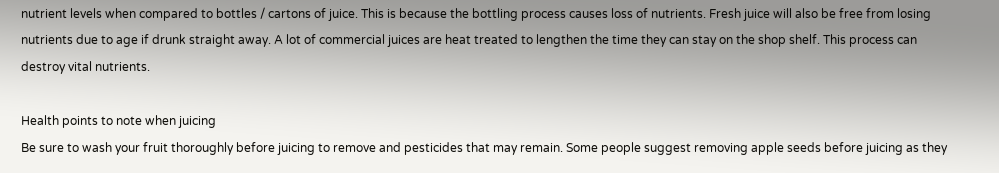nutrient levels when compared to bottles / cartons of juice. This is because the bottling process causes loss of nutrients. Fresh juice will also be free from losing nutrients due to age if drunk straight away. A lot of commercial juices are heat treated to lengthen the time they can stay on the shop shelf. This process can destroy vital nutrients.

Health points to note when juicing
Be sure to wash your fruit thoroughly before juicing to remove and pesticides that may remain. Some people suggest removing apple seeds before juicing as they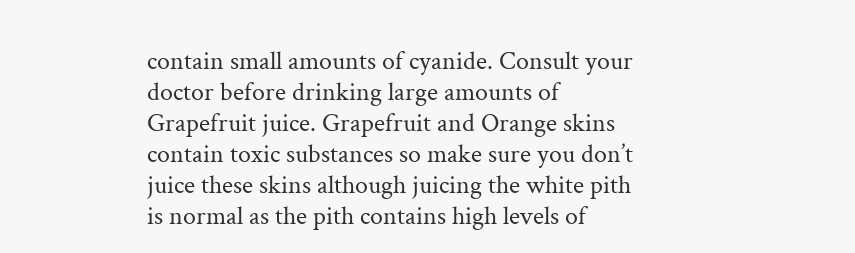contain small amounts of cyanide. Consult your doctor before drinking large amounts of Grapefruit juice. Grapefruit and Orange skins contain toxic substances so make sure you don’t juice these skins although juicing the white pith is normal as the pith contains high levels of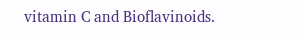vitamin C and Bioflavinoids.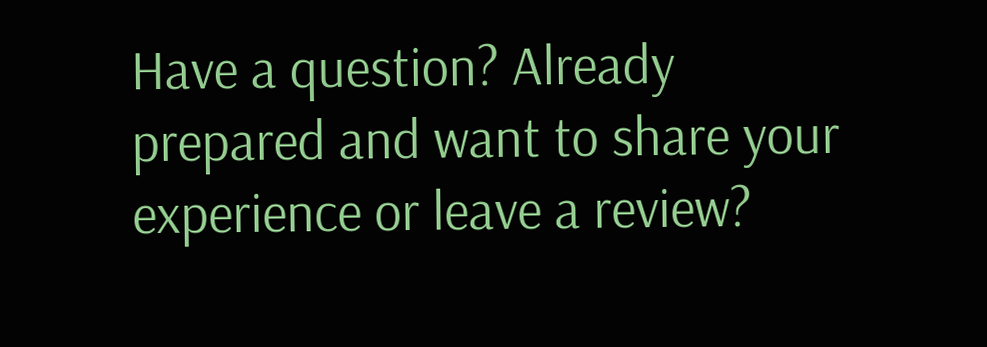Have a question? Already prepared and want to share your experience or leave a review?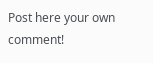Post here your own comment!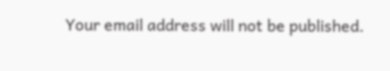Your email address will not be published.